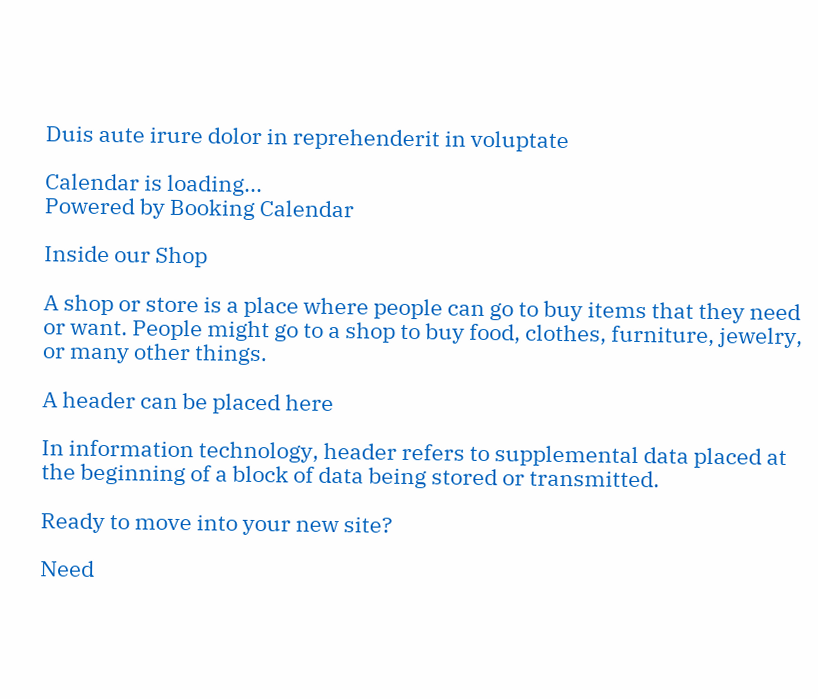Duis aute irure dolor in reprehenderit in voluptate

Calendar is loading...
Powered by Booking Calendar

Inside our Shop

A shop or store is a place where people can go to buy items that they need or want. People might go to a shop to buy food, clothes, furniture, jewelry, or many other things.

A header can be placed here

In information technology, header refers to supplemental data placed at the beginning of a block of data being stored or transmitted.

Ready to move into your new site?

Need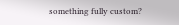something fully custom?